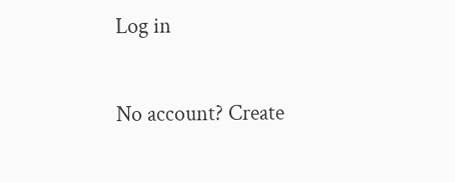Log in

No account? Create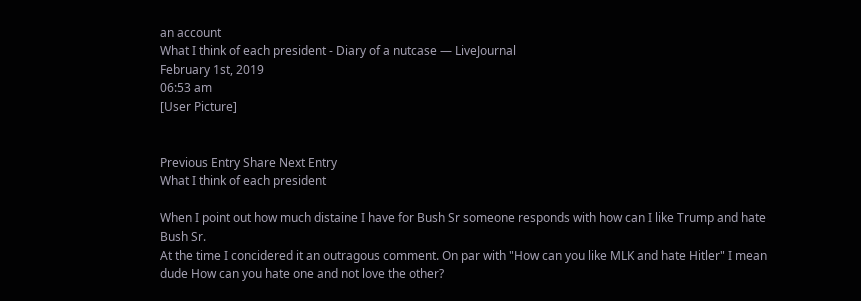an account
What I think of each president - Diary of a nutcase — LiveJournal
February 1st, 2019
06:53 am
[User Picture]


Previous Entry Share Next Entry
What I think of each president

When I point out how much distaine I have for Bush Sr someone responds with how can I like Trump and hate Bush Sr.
At the time I concidered it an outragous comment. On par with "How can you like MLK and hate Hitler" I mean dude How can you hate one and not love the other?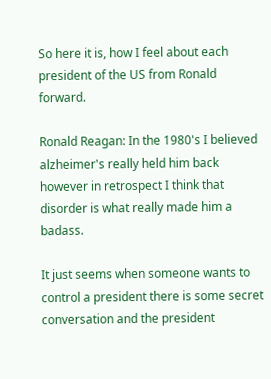So here it is, how I feel about each president of the US from Ronald forward.

Ronald Reagan: In the 1980's I believed alzheimer's really held him back however in retrospect I think that disorder is what really made him a badass.

It just seems when someone wants to control a president there is some secret conversation and the president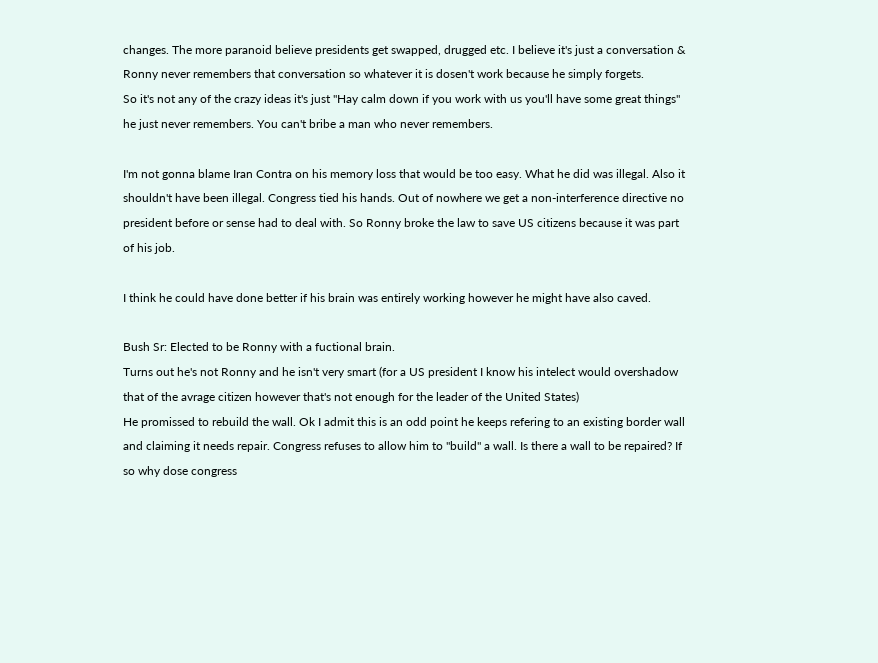changes. The more paranoid believe presidents get swapped, drugged etc. I believe it's just a conversation & Ronny never remembers that conversation so whatever it is dosen't work because he simply forgets.
So it's not any of the crazy ideas it's just "Hay calm down if you work with us you'll have some great things" he just never remembers. You can't bribe a man who never remembers.

I'm not gonna blame Iran Contra on his memory loss that would be too easy. What he did was illegal. Also it shouldn't have been illegal. Congress tied his hands. Out of nowhere we get a non-interference directive no president before or sense had to deal with. So Ronny broke the law to save US citizens because it was part of his job.

I think he could have done better if his brain was entirely working however he might have also caved.

Bush Sr: Elected to be Ronny with a fuctional brain.
Turns out he's not Ronny and he isn't very smart (for a US president I know his intelect would overshadow that of the avrage citizen however that's not enough for the leader of the United States)
He promissed to rebuild the wall. Ok I admit this is an odd point he keeps refering to an existing border wall and claiming it needs repair. Congress refuses to allow him to "build" a wall. Is there a wall to be repaired? If so why dose congress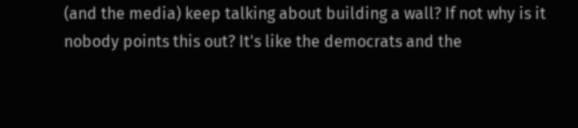(and the media) keep talking about building a wall? If not why is it nobody points this out? It's like the democrats and the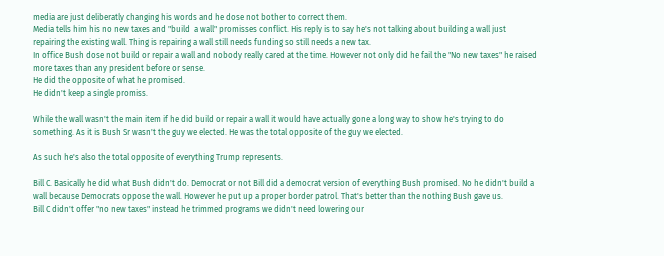media are just deliberatly changing his words and he dose not bother to correct them.
Media tells him his no new taxes and "build  a wall" promisses conflict. His reply is to say he's not talking about building a wall just repairing the existing wall. Thing is repairing a wall still needs funding so still needs a new tax.
In office Bush dose not build or repair a wall and nobody really cared at the time. However not only did he fail the "No new taxes" he raised more taxes than any president before or sense.
He did the opposite of what he promised.
He didn't keep a single promiss.

While the wall wasn't the main item if he did build or repair a wall it would have actually gone a long way to show he's trying to do something. As it is Bush Sr wasn't the guy we elected. He was the total opposite of the guy we elected.

As such he's also the total opposite of everything Trump represents.

Bill C. Basically he did what Bush didn't do. Democrat or not Bill did a democrat version of everything Bush promised. No he didn't build a wall because Democrats oppose the wall. However he put up a proper border patrol. That's better than the nothing Bush gave us.
Bill C didn't offer "no new taxes" instead he trimmed programs we didn't need lowering our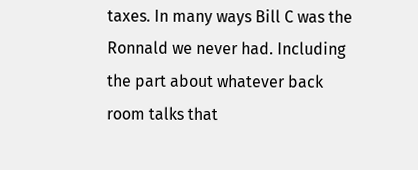taxes. In many ways Bill C was the Ronnald we never had. Including the part about whatever back room talks that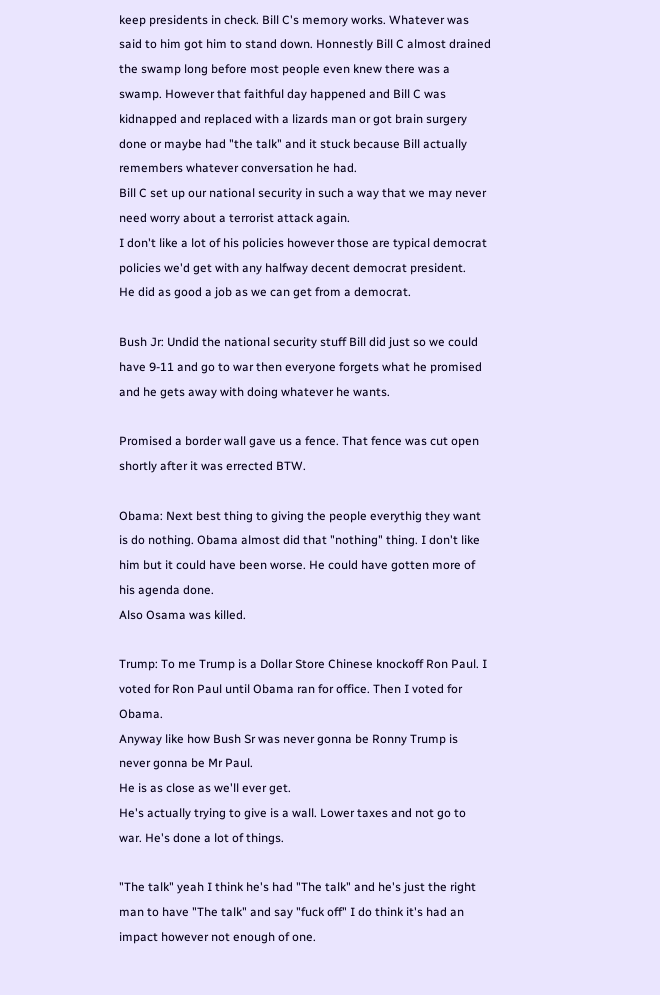keep presidents in check. Bill C's memory works. Whatever was said to him got him to stand down. Honnestly Bill C almost drained the swamp long before most people even knew there was a swamp. However that faithful day happened and Bill C was kidnapped and replaced with a lizards man or got brain surgery done or maybe had "the talk" and it stuck because Bill actually remembers whatever conversation he had.
Bill C set up our national security in such a way that we may never need worry about a terrorist attack again.
I don't like a lot of his policies however those are typical democrat policies we'd get with any halfway decent democrat president.
He did as good a job as we can get from a democrat.

Bush Jr: Undid the national security stuff Bill did just so we could have 9-11 and go to war then everyone forgets what he promised and he gets away with doing whatever he wants.

Promised a border wall gave us a fence. That fence was cut open shortly after it was errected BTW.

Obama: Next best thing to giving the people everythig they want is do nothing. Obama almost did that "nothing" thing. I don't like him but it could have been worse. He could have gotten more of his agenda done.
Also Osama was killed.

Trump: To me Trump is a Dollar Store Chinese knockoff Ron Paul. I voted for Ron Paul until Obama ran for office. Then I voted for Obama.
Anyway like how Bush Sr was never gonna be Ronny Trump is never gonna be Mr Paul.
He is as close as we'll ever get.
He's actually trying to give is a wall. Lower taxes and not go to war. He's done a lot of things.

"The talk" yeah I think he's had "The talk" and he's just the right man to have "The talk" and say "fuck off" I do think it's had an impact however not enough of one.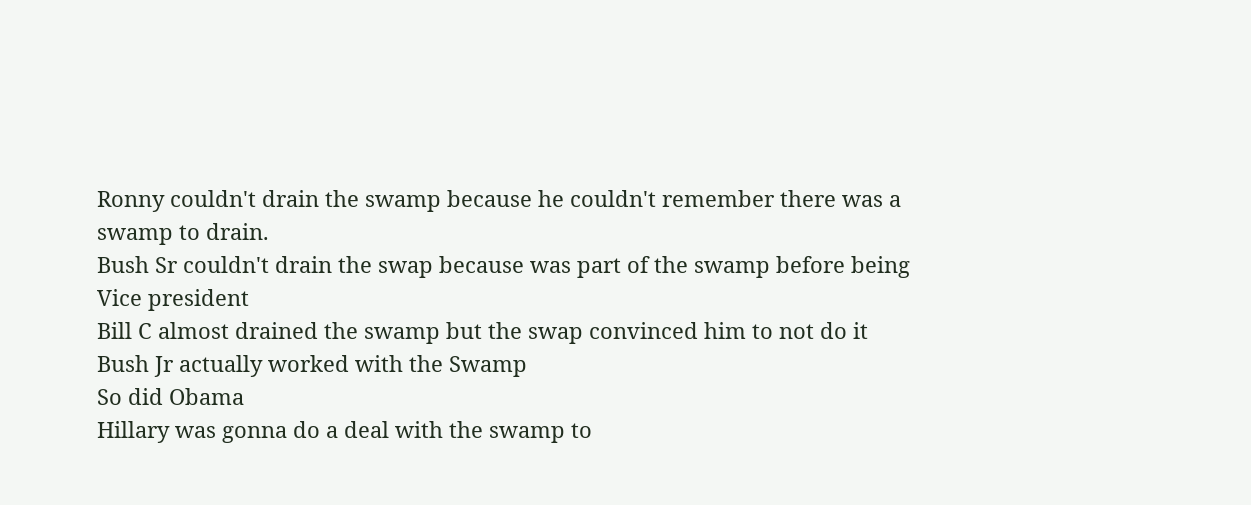Ronny couldn't drain the swamp because he couldn't remember there was a swamp to drain.
Bush Sr couldn't drain the swap because was part of the swamp before being Vice president
Bill C almost drained the swamp but the swap convinced him to not do it
Bush Jr actually worked with the Swamp
So did Obama
Hillary was gonna do a deal with the swamp to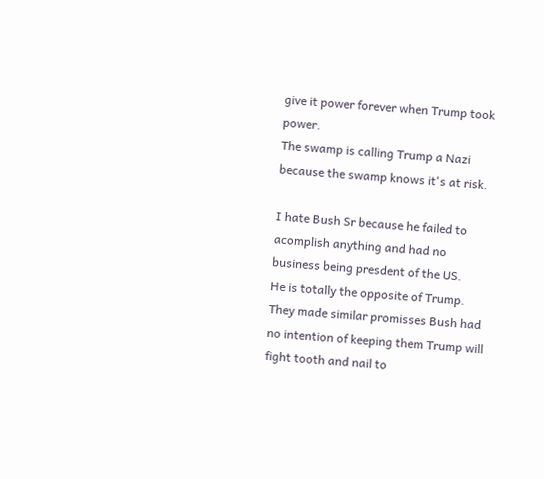give it power forever when Trump took power.
The swamp is calling Trump a Nazi because the swamp knows it's at risk.

I hate Bush Sr because he failed to acomplish anything and had no business being presdent of the US.
He is totally the opposite of Trump. They made similar promisses Bush had no intention of keeping them Trump will fight tooth and nail to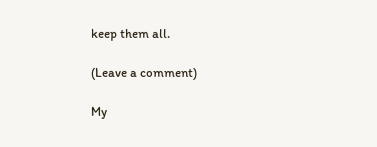keep them all.

(Leave a comment)

My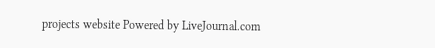projects website Powered by LiveJournal.com